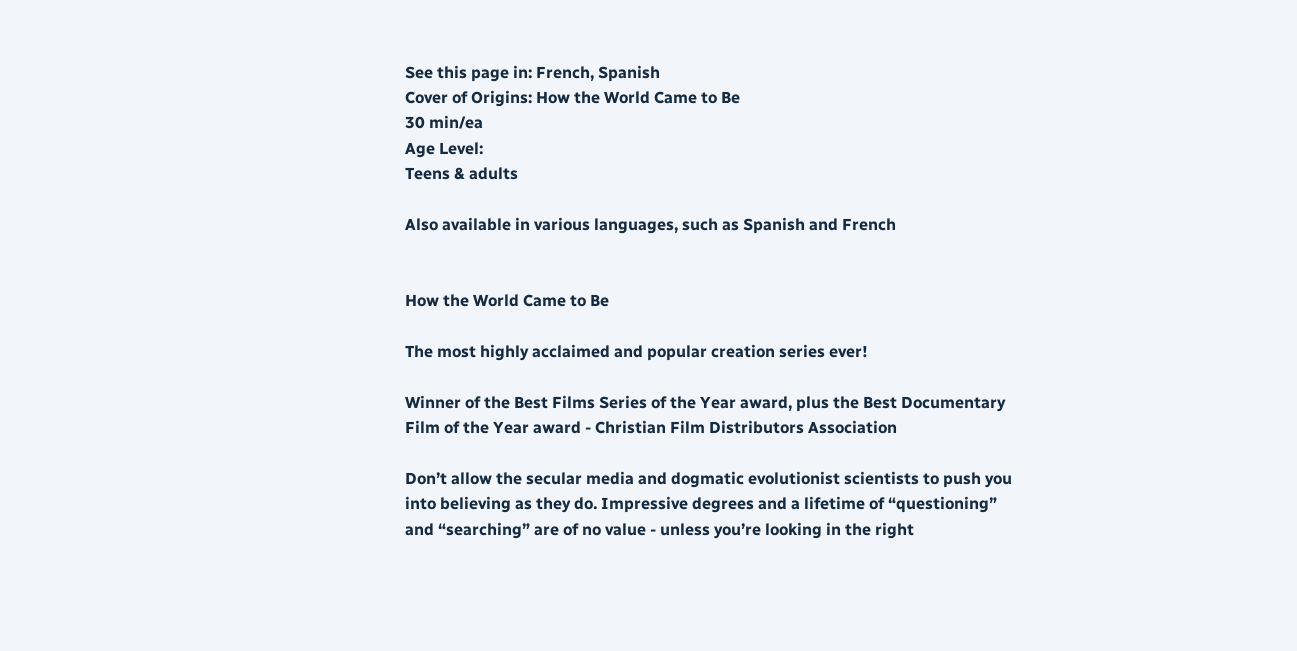See this page in: French, Spanish
Cover of Origins: How the World Came to Be
30 min/ea
Age Level:
Teens & adults

Also available in various languages, such as Spanish and French


How the World Came to Be

The most highly acclaimed and popular creation series ever!

Winner of the Best Films Series of the Year award, plus the Best Documentary Film of the Year award - Christian Film Distributors Association

Don’t allow the secular media and dogmatic evolutionist scientists to push you into believing as they do. Impressive degrees and a lifetime of “questioning” and “searching” are of no value - unless you’re looking in the right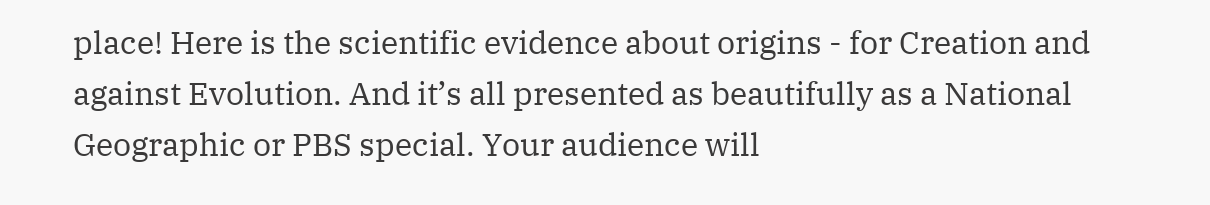place! Here is the scientific evidence about origins - for Creation and against Evolution. And it’s all presented as beautifully as a National Geographic or PBS special. Your audience will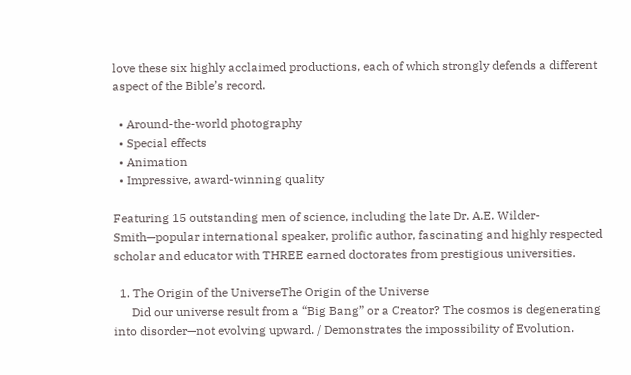love these six highly acclaimed productions, each of which strongly defends a different aspect of the Bible’s record.

  • Around-the-world photography
  • Special effects
  • Animation
  • Impressive, award-winning quality

Featuring 15 outstanding men of science, including the late Dr. A.E. Wilder-Smith—popular international speaker, prolific author, fascinating and highly respected scholar and educator with THREE earned doctorates from prestigious universities.

  1. The Origin of the UniverseThe Origin of the Universe
      Did our universe result from a “Big Bang” or a Creator? The cosmos is degenerating into disorder—not evolving upward. / Demonstrates the impossibility of Evolution.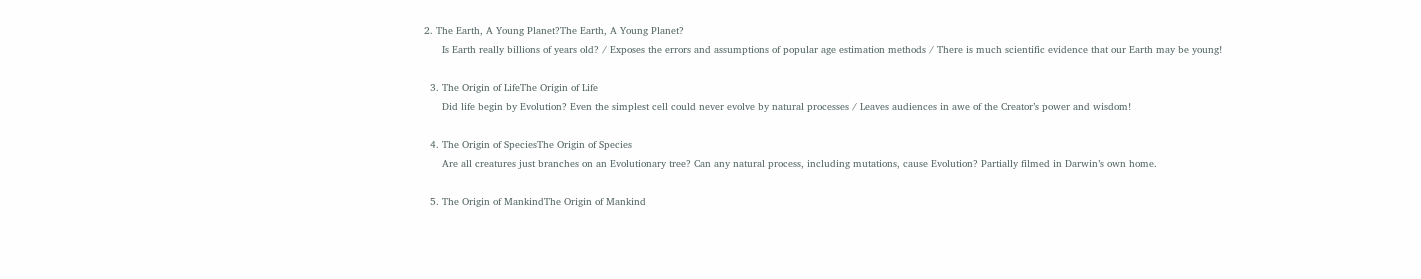2. The Earth, A Young Planet?The Earth, A Young Planet?
      Is Earth really billions of years old? / Exposes the errors and assumptions of popular age estimation methods / There is much scientific evidence that our Earth may be young!

  3. The Origin of LifeThe Origin of Life
      Did life begin by Evolution? Even the simplest cell could never evolve by natural processes / Leaves audiences in awe of the Creator’s power and wisdom!

  4. The Origin of SpeciesThe Origin of Species
      Are all creatures just branches on an Evolutionary tree? Can any natural process, including mutations, cause Evolution? Partially filmed in Darwin’s own home.

  5. The Origin of MankindThe Origin of Mankind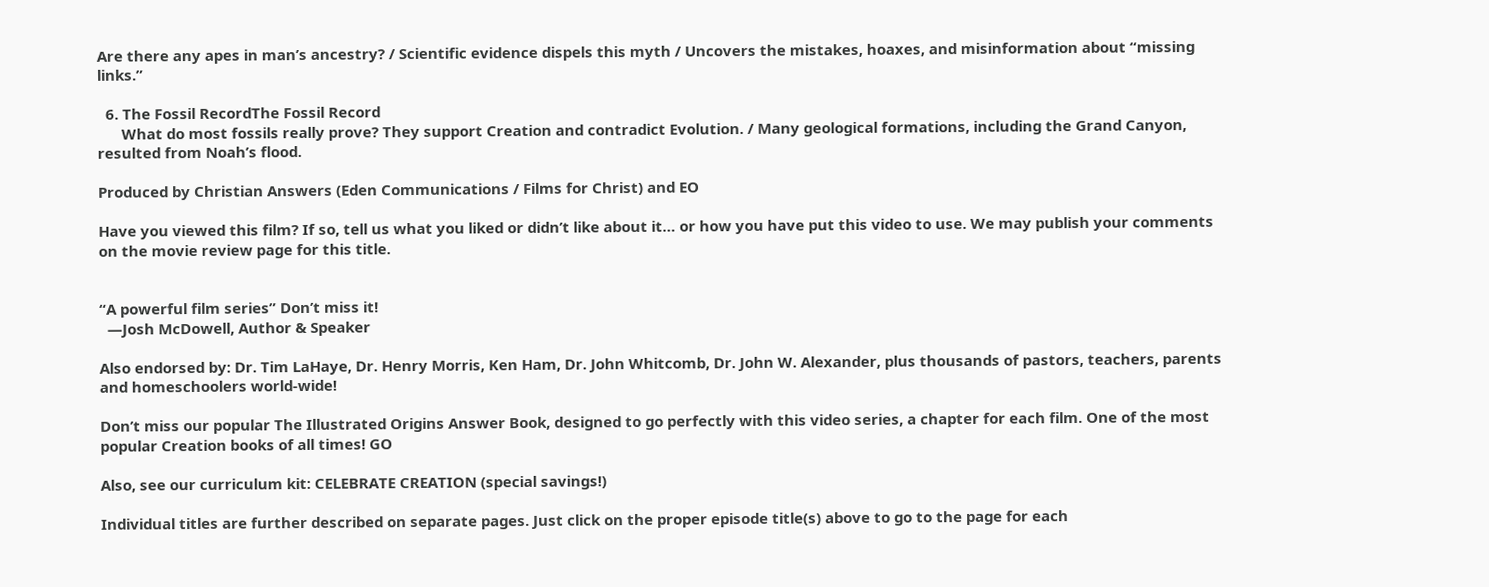Are there any apes in man’s ancestry? / Scientific evidence dispels this myth / Uncovers the mistakes, hoaxes, and misinformation about “missing links.”

  6. The Fossil RecordThe Fossil Record
      What do most fossils really prove? They support Creation and contradict Evolution. / Many geological formations, including the Grand Canyon, resulted from Noah’s flood.

Produced by Christian Answers (Eden Communications / Films for Christ) and EO

Have you viewed this film? If so, tell us what you liked or didn’t like about it… or how you have put this video to use. We may publish your comments on the movie review page for this title.


“A powerful film series” Don’t miss it!
  —Josh McDowell, Author & Speaker

Also endorsed by: Dr. Tim LaHaye, Dr. Henry Morris, Ken Ham, Dr. John Whitcomb, Dr. John W. Alexander, plus thousands of pastors, teachers, parents and homeschoolers world-wide!

Don’t miss our popular The Illustrated Origins Answer Book, designed to go perfectly with this video series, a chapter for each film. One of the most popular Creation books of all times! GO

Also, see our curriculum kit: CELEBRATE CREATION (special savings!)

Individual titles are further described on separate pages. Just click on the proper episode title(s) above to go to the page for each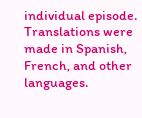individual episode. Translations were made in Spanish, French, and other languages.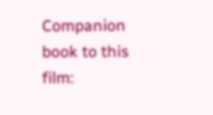Companion book to this film: